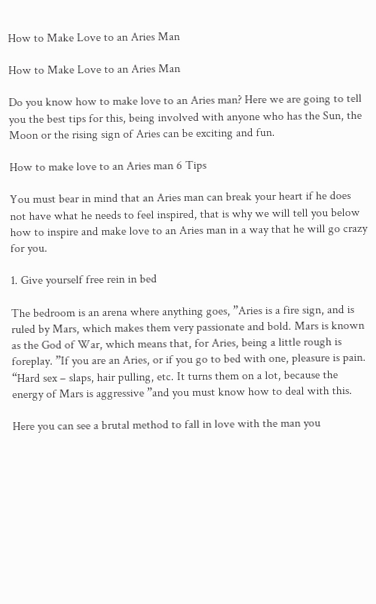How to Make Love to an Aries Man

How to Make Love to an Aries Man

Do you know how to make love to an Aries man? Here we are going to tell you the best tips for this, being involved with anyone who has the Sun, the Moon or the rising sign of Aries can be exciting and fun.

How to make love to an Aries man 6 Tips

You must bear in mind that an Aries man can break your heart if he does not have what he needs to feel inspired, that is why we will tell you below how to inspire and make love to an Aries man in a way that he will go crazy for you.

1. Give yourself free rein in bed

The bedroom is an arena where anything goes, ”Aries is a fire sign, and is ruled by Mars, which makes them very passionate and bold. Mars is known as the God of War, which means that, for Aries, being a little rough is foreplay. ”If you are an Aries, or if you go to bed with one, pleasure is pain. “Hard sex – slaps, hair pulling, etc. It turns them on a lot, because the energy of Mars is aggressive ”and you must know how to deal with this.

Here you can see a brutal method to fall in love with the man you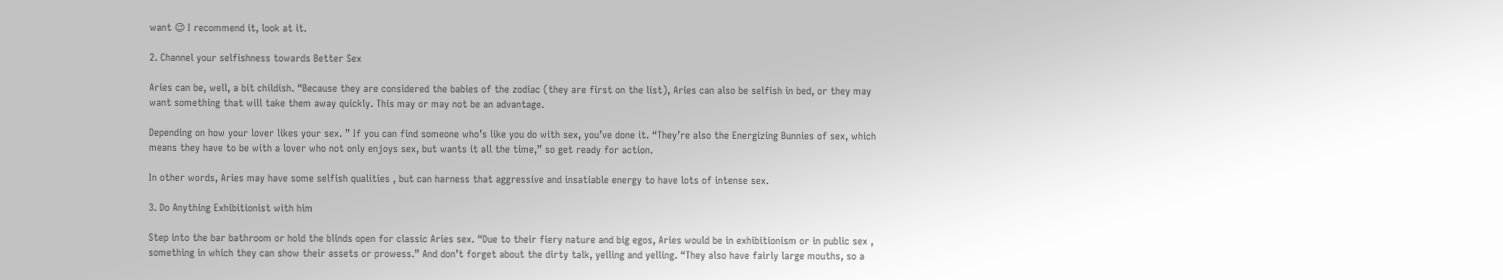want 😉 I recommend it, look at it.

2. Channel your selfishness towards Better Sex

Aries can be, well, a bit childish. “Because they are considered the babies of the zodiac (they are first on the list), Aries can also be selfish in bed, or they may want something that will take them away quickly. This may or may not be an advantage.

Depending on how your lover likes your sex. ” If you can find someone who’s like you do with sex, you’ve done it. “They’re also the Energizing Bunnies of sex, which means they have to be with a lover who not only enjoys sex, but wants it all the time,” so get ready for action.

In other words, Aries may have some selfish qualities , but can harness that aggressive and insatiable energy to have lots of intense sex.

3. Do Anything Exhibitionist with him

Step into the bar bathroom or hold the blinds open for classic Aries sex. “Due to their fiery nature and big egos, Aries would be in exhibitionism or in public sex , something in which they can show their assets or prowess.” And don’t forget about the dirty talk, yelling and yelling. “They also have fairly large mouths, so a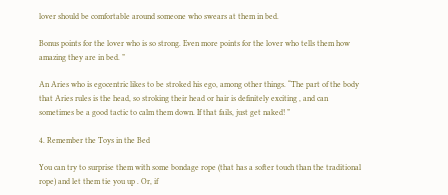lover should be comfortable around someone who swears at them in bed.

Bonus points for the lover who is so strong. Even more points for the lover who tells them how amazing they are in bed. ”

An Aries who is egocentric likes to be stroked his ego, among other things. “The part of the body that Aries rules is the head, so stroking their head or hair is definitely exciting , and can sometimes be a good tactic to calm them down. If that fails, just get naked! ”

4. Remember the Toys in the Bed

You can try to surprise them with some bondage rope (that has a softer touch than the traditional rope) and let them tie you up . Or, if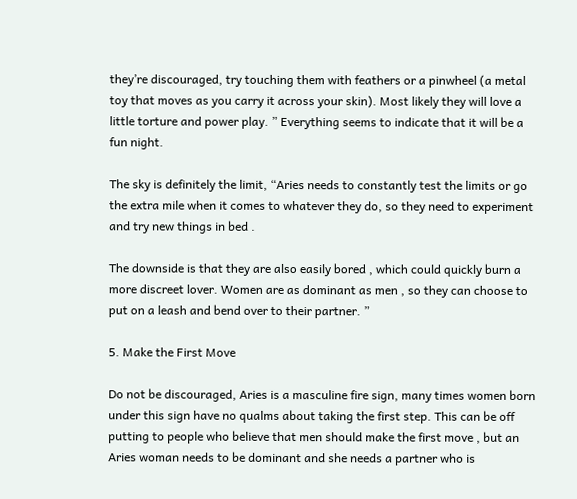they’re discouraged, try touching them with feathers or a pinwheel (a metal toy that moves as you carry it across your skin). Most likely they will love a little torture and power play. ” Everything seems to indicate that it will be a fun night.

The sky is definitely the limit, “Aries needs to constantly test the limits or go the extra mile when it comes to whatever they do, so they need to experiment and try new things in bed .

The downside is that they are also easily bored , which could quickly burn a more discreet lover. Women are as dominant as men , so they can choose to put on a leash and bend over to their partner. ”

5. Make the First Move

Do not be discouraged, Aries is a masculine fire sign, many times women born under this sign have no qualms about taking the first step. This can be off putting to people who believe that men should make the first move , but an Aries woman needs to be dominant and she needs a partner who is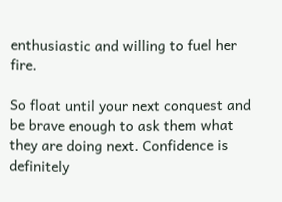enthusiastic and willing to fuel her fire.

So float until your next conquest and be brave enough to ask them what they are doing next. Confidence is definitely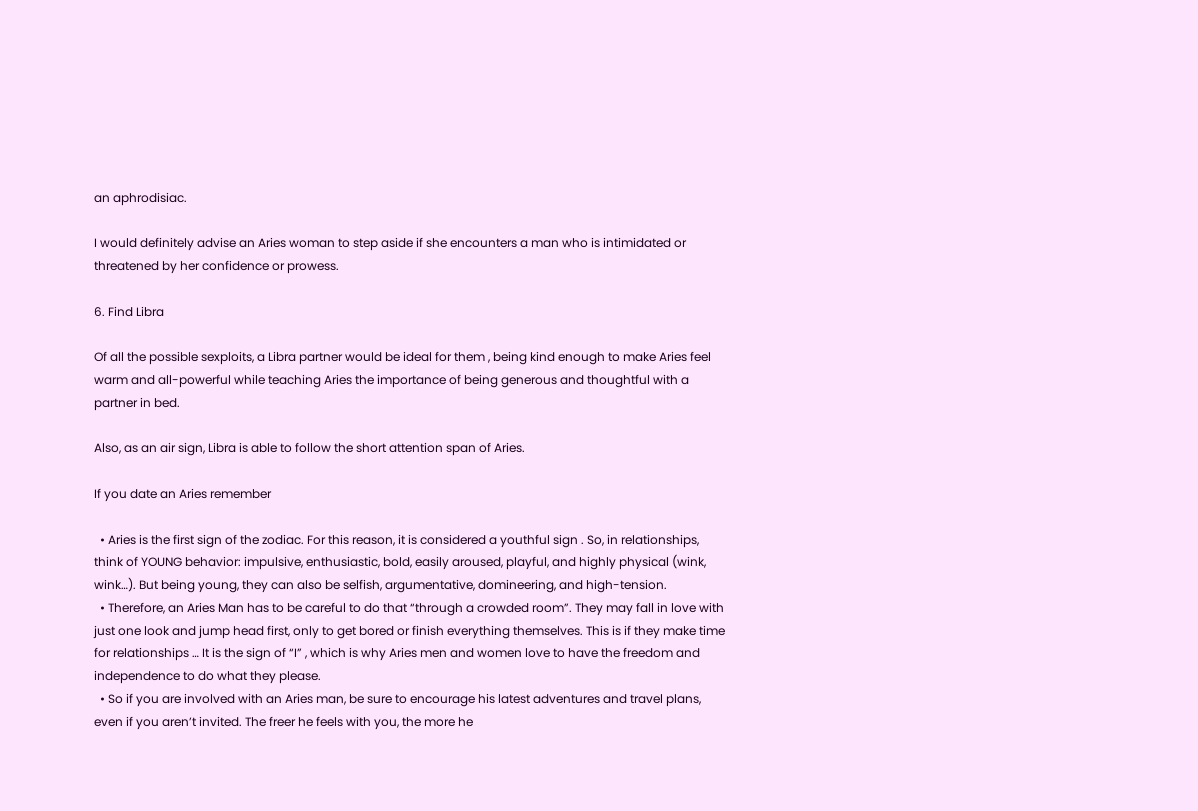an aphrodisiac.

I would definitely advise an Aries woman to step aside if she encounters a man who is intimidated or threatened by her confidence or prowess.

6. Find Libra

Of all the possible sexploits, a Libra partner would be ideal for them , being kind enough to make Aries feel warm and all-powerful while teaching Aries the importance of being generous and thoughtful with a partner in bed.

Also, as an air sign, Libra is able to follow the short attention span of Aries.

If you date an Aries remember

  • Aries is the first sign of the zodiac. For this reason, it is considered a youthful sign . So, in relationships, think of YOUNG behavior: impulsive, enthusiastic, bold, easily aroused, playful, and highly physical (wink, wink…). But being young, they can also be selfish, argumentative, domineering, and high-tension.
  • Therefore, an Aries Man has to be careful to do that “through a crowded room”. They may fall in love with just one look and jump head first, only to get bored or finish everything themselves. This is if they make time for relationships … It is the sign of “I” , which is why Aries men and women love to have the freedom and independence to do what they please.
  • So if you are involved with an Aries man, be sure to encourage his latest adventures and travel plans, even if you aren’t invited. The freer he feels with you, the more he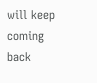will keep coming back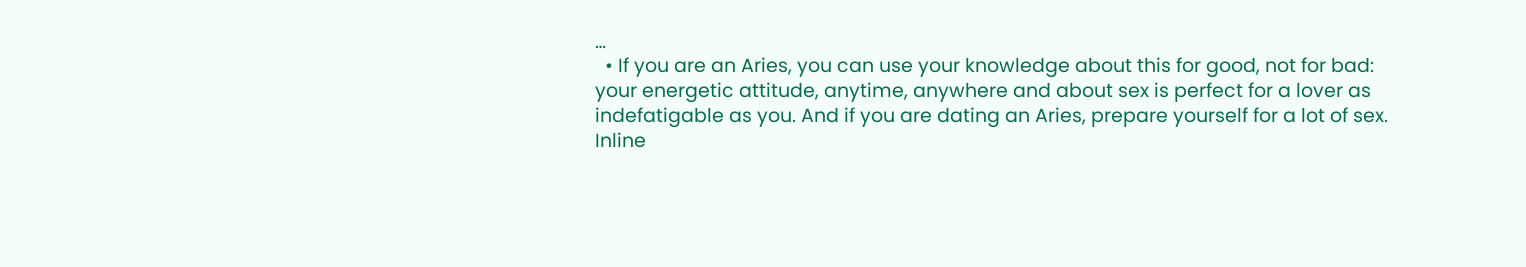…
  • If you are an Aries, you can use your knowledge about this for good, not for bad: your energetic attitude, anytime, anywhere and about sex is perfect for a lover as indefatigable as you. And if you are dating an Aries, prepare yourself for a lot of sex.
Inline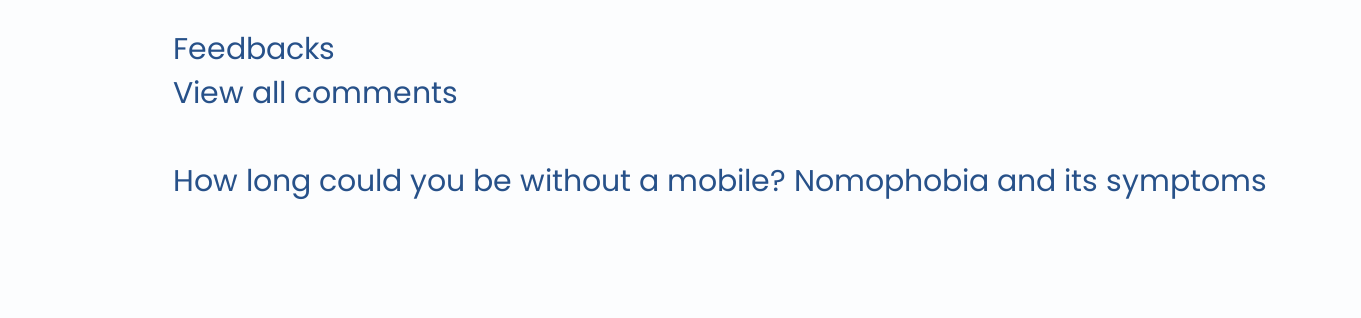Feedbacks
View all comments

How long could you be without a mobile? Nomophobia and its symptoms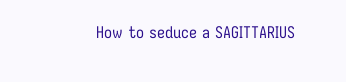How to seduce a SAGITTARIUS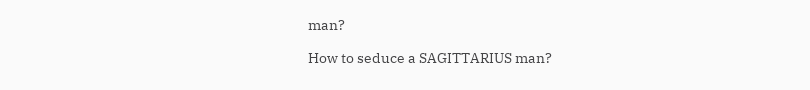man?

How to seduce a SAGITTARIUS man?